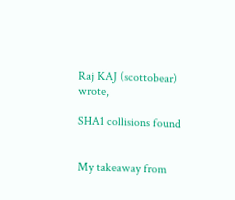Raj KAJ (scottobear) wrote,

SHA1 collisions found


My takeaway from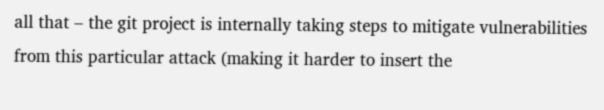all that – the git project is internally taking steps to mitigate vulnerabilities from this particular attack (making it harder to insert the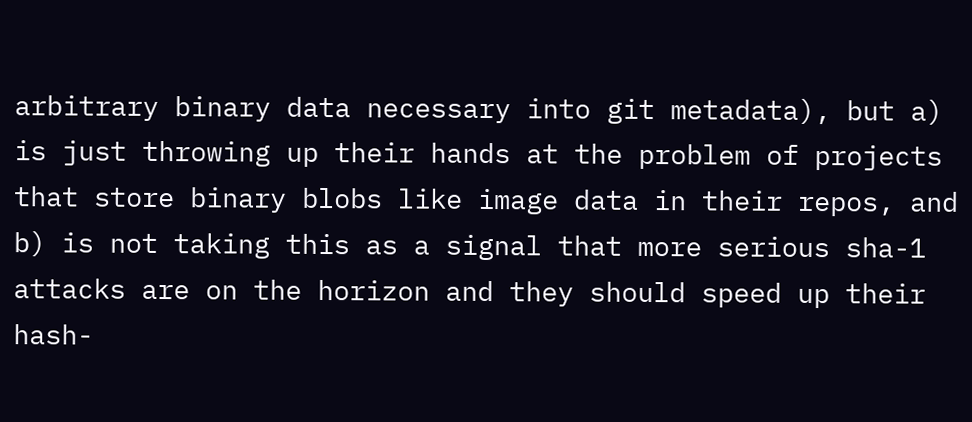arbitrary binary data necessary into git metadata), but a) is just throwing up their hands at the problem of projects that store binary blobs like image data in their repos, and b) is not taking this as a signal that more serious sha-1 attacks are on the horizon and they should speed up their hash-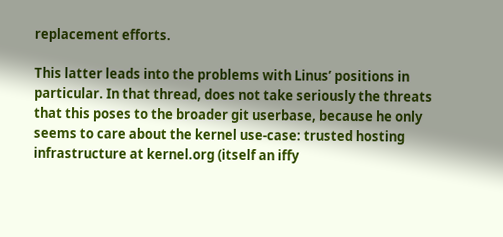replacement efforts.

This latter leads into the problems with Linus’ positions in particular. In that thread, does not take seriously the threats that this poses to the broader git userbase, because he only seems to care about the kernel use-case: trusted hosting infrastructure at kernel.org (itself an iffy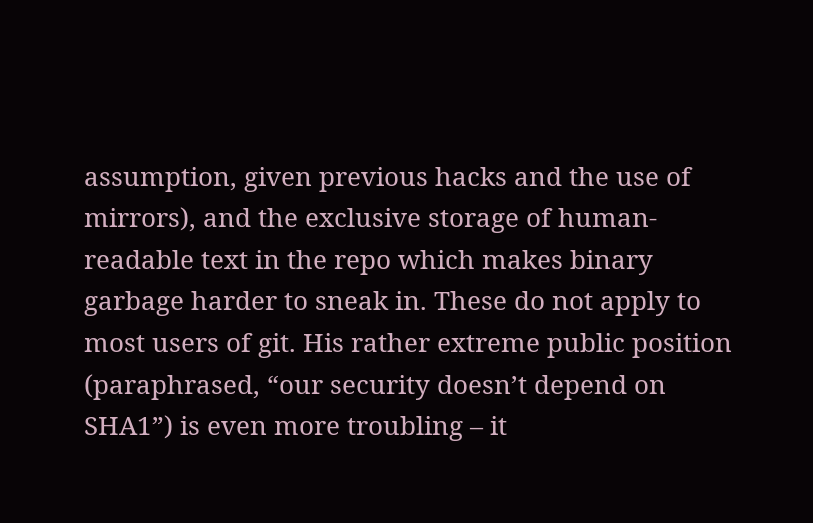assumption, given previous hacks and the use of mirrors), and the exclusive storage of human-readable text in the repo which makes binary garbage harder to sneak in. These do not apply to most users of git. His rather extreme public position (paraphrased, “our security doesn’t depend on SHA1”) is even more troubling – it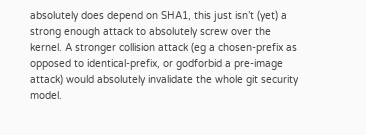absolutely does depend on SHA1, this just isn’t (yet) a strong enough attack to absolutely screw over the kernel. A stronger collision attack (eg a chosen-prefix as opposed to identical-prefix, or godforbid a pre-image attack) would absolutely invalidate the whole git security model.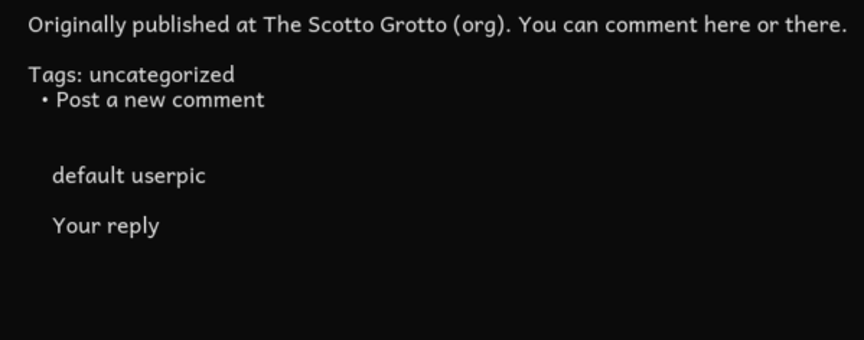Originally published at The Scotto Grotto (org). You can comment here or there.

Tags: uncategorized
  • Post a new comment


    default userpic

    Your reply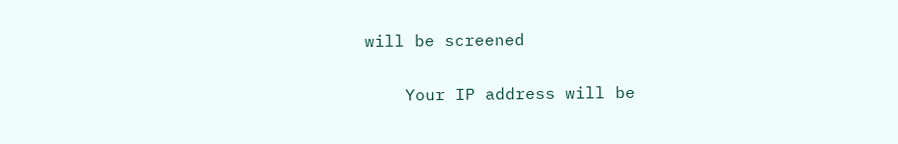will be screened

    Your IP address will be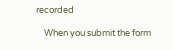recorded

    When you submit the form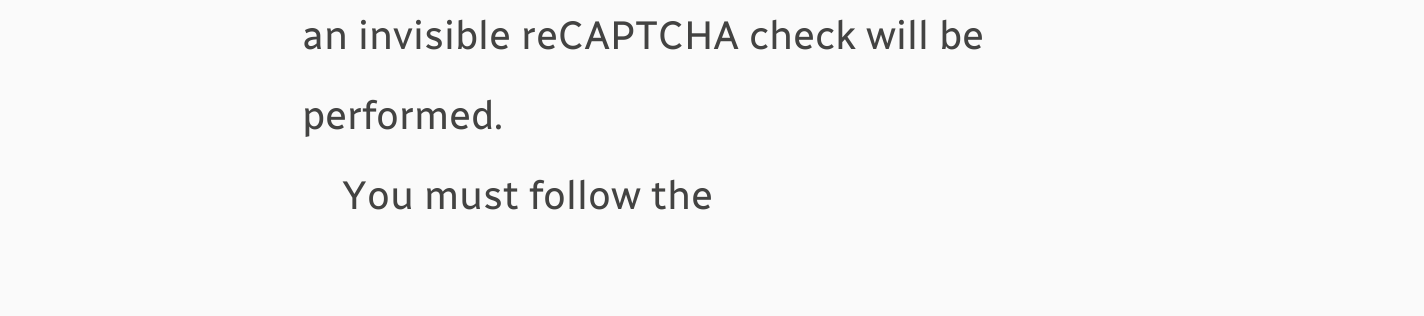an invisible reCAPTCHA check will be performed.
    You must follow the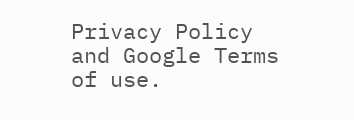Privacy Policy and Google Terms of use.